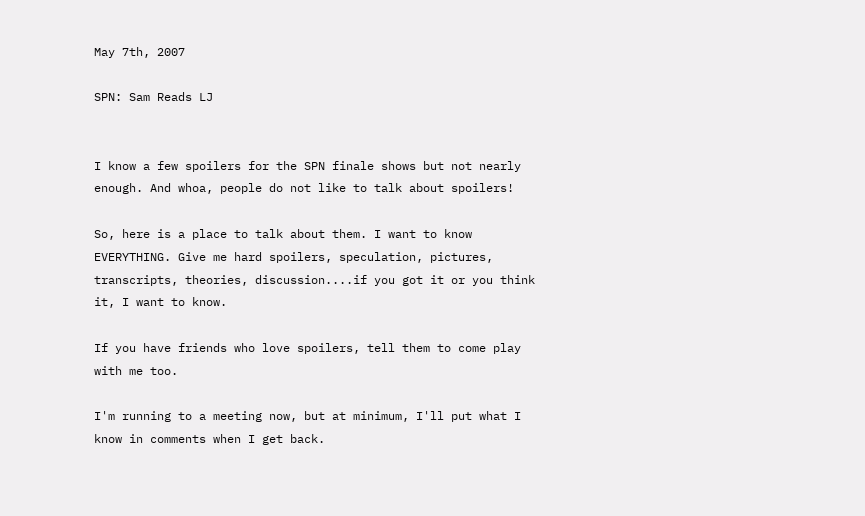May 7th, 2007

SPN: Sam Reads LJ


I know a few spoilers for the SPN finale shows but not nearly enough. And whoa, people do not like to talk about spoilers!

So, here is a place to talk about them. I want to know EVERYTHING. Give me hard spoilers, speculation, pictures, transcripts, theories, discussion....if you got it or you think it, I want to know.

If you have friends who love spoilers, tell them to come play with me too.

I'm running to a meeting now, but at minimum, I'll put what I know in comments when I get back.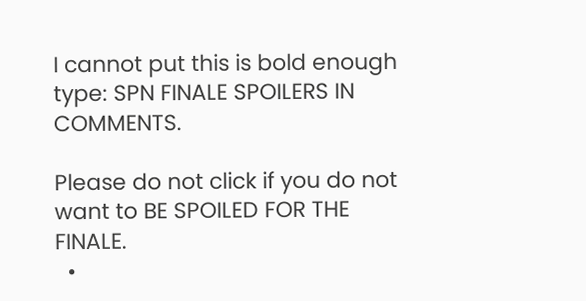I cannot put this is bold enough type: SPN FINALE SPOILERS IN COMMENTS.

Please do not click if you do not want to BE SPOILED FOR THE FINALE.
  •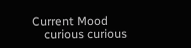Current Mood
    curious curious